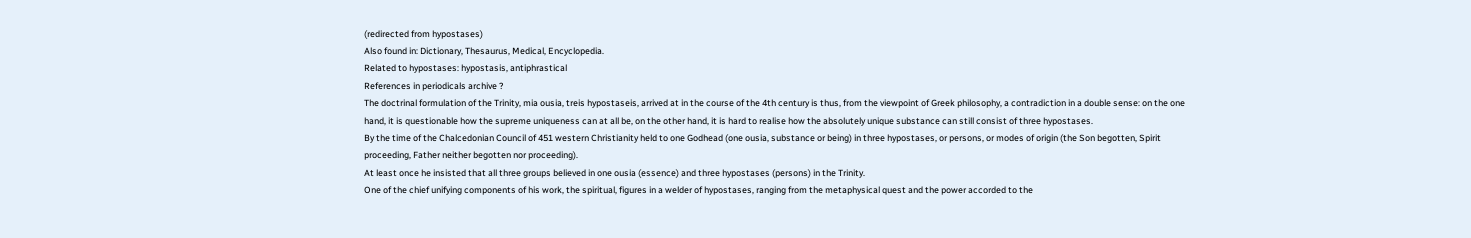(redirected from hypostases)
Also found in: Dictionary, Thesaurus, Medical, Encyclopedia.
Related to hypostases: hypostasis, antiphrastical
References in periodicals archive ?
The doctrinal formulation of the Trinity, mia ousia, treis hypostaseis, arrived at in the course of the 4th century is thus, from the viewpoint of Greek philosophy, a contradiction in a double sense: on the one hand, it is questionable how the supreme uniqueness can at all be, on the other hand, it is hard to realise how the absolutely unique substance can still consist of three hypostases.
By the time of the Chalcedonian Council of 451 western Christianity held to one Godhead (one ousia, substance or being) in three hypostases, or persons, or modes of origin (the Son begotten, Spirit proceeding, Father neither begotten nor proceeding).
At least once he insisted that all three groups believed in one ousia (essence) and three hypostases (persons) in the Trinity.
One of the chief unifying components of his work, the spiritual, figures in a welder of hypostases, ranging from the metaphysical quest and the power accorded to the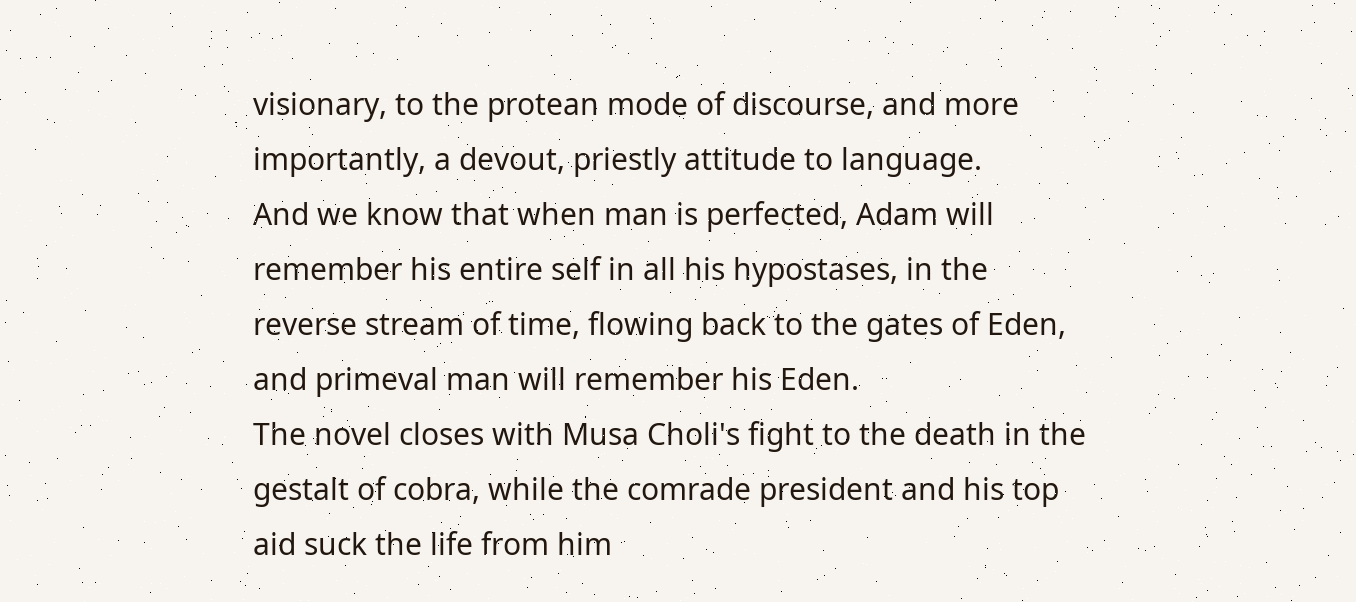visionary, to the protean mode of discourse, and more importantly, a devout, priestly attitude to language.
And we know that when man is perfected, Adam will remember his entire self in all his hypostases, in the reverse stream of time, flowing back to the gates of Eden, and primeval man will remember his Eden.
The novel closes with Musa Choli's fight to the death in the gestalt of cobra, while the comrade president and his top aid suck the life from him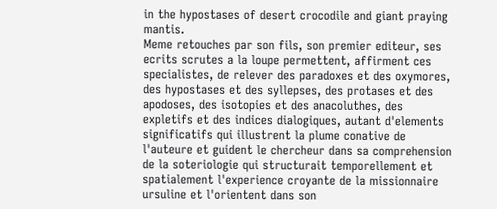in the hypostases of desert crocodile and giant praying mantis.
Meme retouches par son fils, son premier editeur, ses ecrits scrutes a la loupe permettent, affirment ces specialistes, de relever des paradoxes et des oxymores, des hypostases et des syllepses, des protases et des apodoses, des isotopies et des anacoluthes, des expletifs et des indices dialogiques, autant d'elements significatifs qui illustrent la plume conative de l'auteure et guident le chercheur dans sa comprehension de la soteriologie qui structurait temporellement et spatialement l'experience croyante de la missionnaire ursuline et l'orientent dans son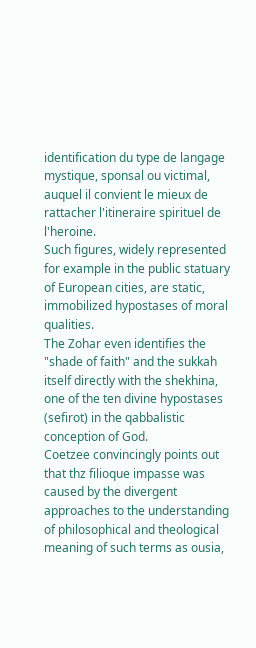identification du type de langage mystique, sponsal ou victimal, auquel il convient le mieux de rattacher l'itineraire spirituel de l'heroine.
Such figures, widely represented for example in the public statuary of European cities, are static, immobilized hypostases of moral qualities.
The Zohar even identifies the "shade of faith" and the sukkah itself directly with the shekhina, one of the ten divine hypostases (sefirot) in the qabbalistic conception of God.
Coetzee convincingly points out that thz filioque impasse was caused by the divergent approaches to the understanding of philosophical and theological meaning of such terms as ousia,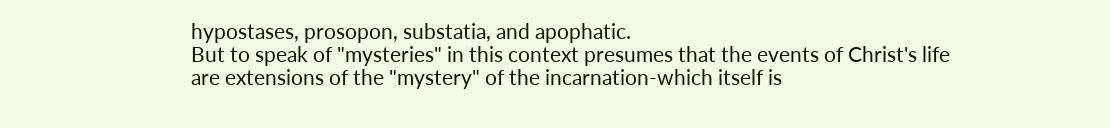hypostases, prosopon, substatia, and apophatic.
But to speak of "mysteries" in this context presumes that the events of Christ's life are extensions of the "mystery" of the incarnation-which itself is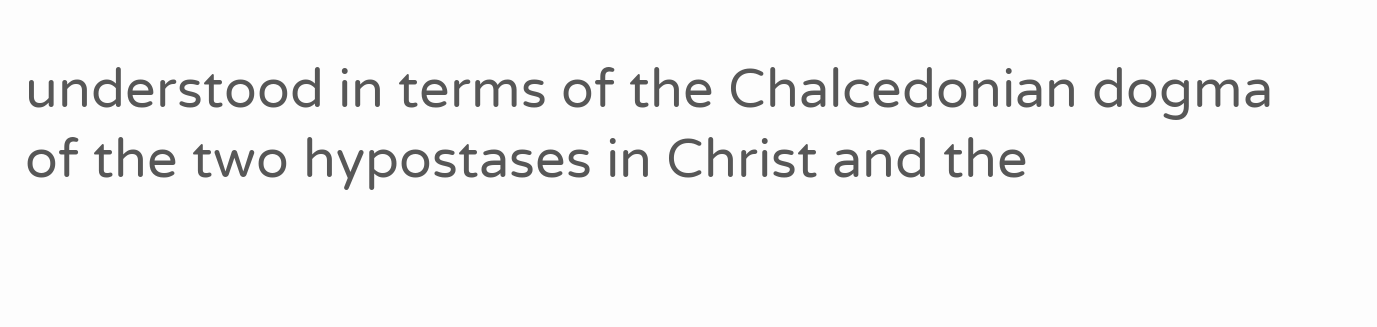understood in terms of the Chalcedonian dogma of the two hypostases in Christ and the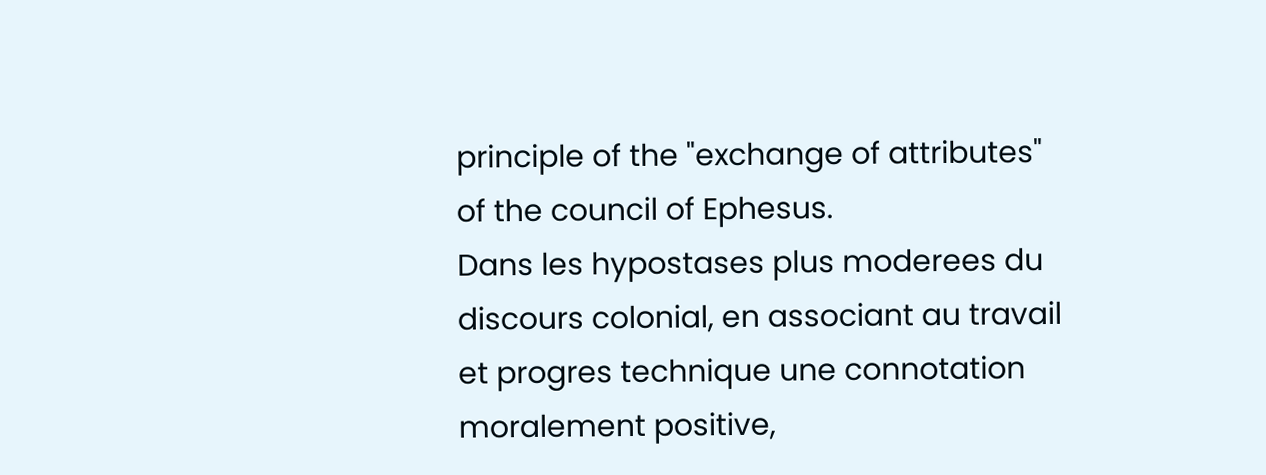principle of the "exchange of attributes" of the council of Ephesus.
Dans les hypostases plus moderees du discours colonial, en associant au travail et progres technique une connotation moralement positive,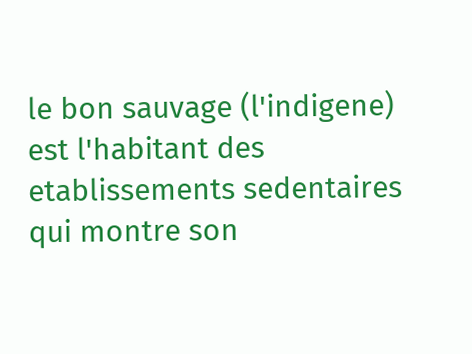le bon sauvage (l'indigene) est l'habitant des etablissements sedentaires qui montre son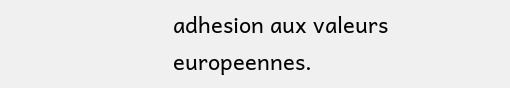adhesion aux valeurs europeennes.